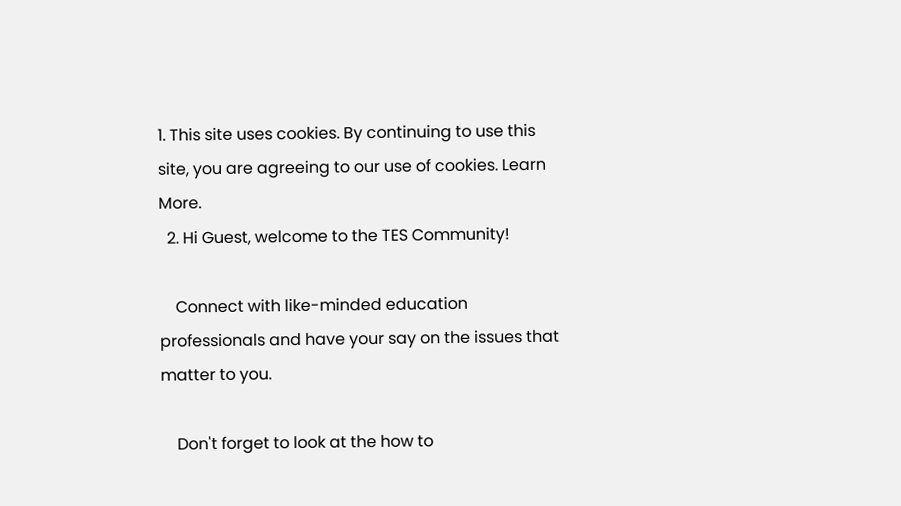1. This site uses cookies. By continuing to use this site, you are agreeing to our use of cookies. Learn More.
  2. Hi Guest, welcome to the TES Community!

    Connect with like-minded education professionals and have your say on the issues that matter to you.

    Don't forget to look at the how to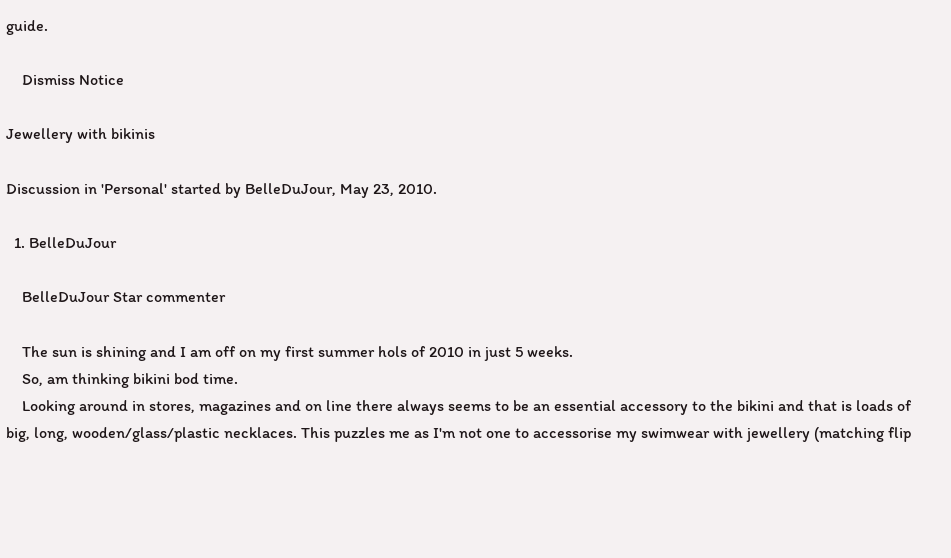guide.

    Dismiss Notice

Jewellery with bikinis

Discussion in 'Personal' started by BelleDuJour, May 23, 2010.

  1. BelleDuJour

    BelleDuJour Star commenter

    The sun is shining and I am off on my first summer hols of 2010 in just 5 weeks.
    So, am thinking bikini bod time.
    Looking around in stores, magazines and on line there always seems to be an essential accessory to the bikini and that is loads of big, long, wooden/glass/plastic necklaces. This puzzles me as I'm not one to accessorise my swimwear with jewellery (matching flip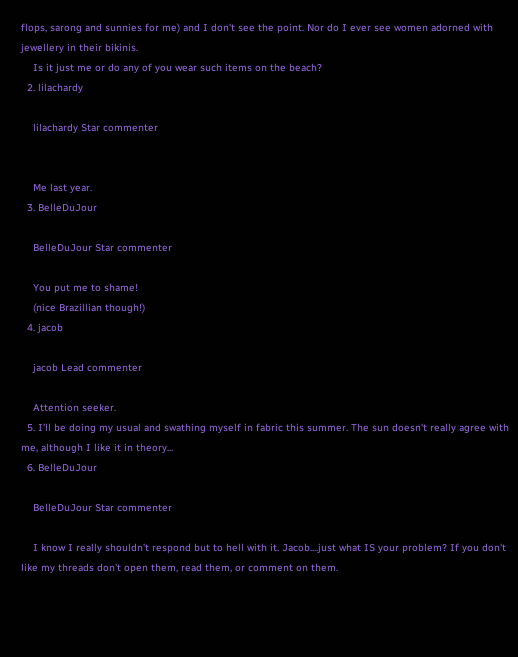flops, sarong and sunnies for me) and I don't see the point. Nor do I ever see women adorned with jewellery in their bikinis.
    Is it just me or do any of you wear such items on the beach?
  2. lilachardy

    lilachardy Star commenter


    Me last year.
  3. BelleDuJour

    BelleDuJour Star commenter

    You put me to shame!
    (nice Brazillian though!)
  4. jacob

    jacob Lead commenter

    Attention seeker.
  5. I'll be doing my usual and swathing myself in fabric this summer. The sun doesn't really agree with me, although I like it in theory...
  6. BelleDuJour

    BelleDuJour Star commenter

    I know I really shouldn't respond but to hell with it. Jacob....just what IS your problem? If you don't like my threads don't open them, read them, or comment on them.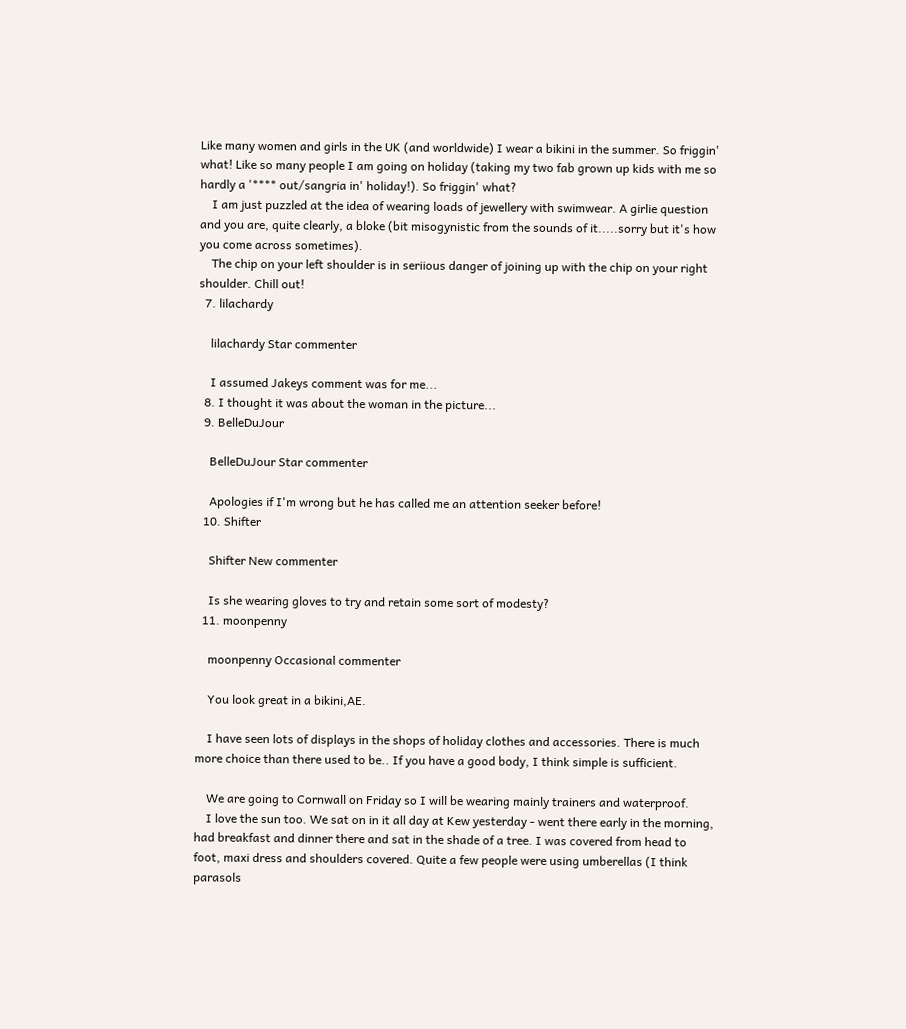Like many women and girls in the UK (and worldwide) I wear a bikini in the summer. So friggin' what! Like so many people I am going on holiday (taking my two fab grown up kids with me so hardly a '**** out/sangria in' holiday!). So friggin' what?
    I am just puzzled at the idea of wearing loads of jewellery with swimwear. A girlie question and you are, quite clearly, a bloke (bit misogynistic from the sounds of it.....sorry but it's how you come across sometimes).
    The chip on your left shoulder is in seriious danger of joining up with the chip on your right shoulder. Chill out!
  7. lilachardy

    lilachardy Star commenter

    I assumed Jakeys comment was for me...
  8. I thought it was about the woman in the picture...
  9. BelleDuJour

    BelleDuJour Star commenter

    Apologies if I'm wrong but he has called me an attention seeker before!
  10. Shifter

    Shifter New commenter

    Is she wearing gloves to try and retain some sort of modesty?
  11. moonpenny

    moonpenny Occasional commenter

    You look great in a bikini,AE.

    I have seen lots of displays in the shops of holiday clothes and accessories. There is much more choice than there used to be.. If you have a good body, I think simple is sufficient.

    We are going to Cornwall on Friday so I will be wearing mainly trainers and waterproof.
    I love the sun too. We sat on in it all day at Kew yesterday - went there early in the morning, had breakfast and dinner there and sat in the shade of a tree. I was covered from head to foot, maxi dress and shoulders covered. Quite a few people were using umberellas (I think parasols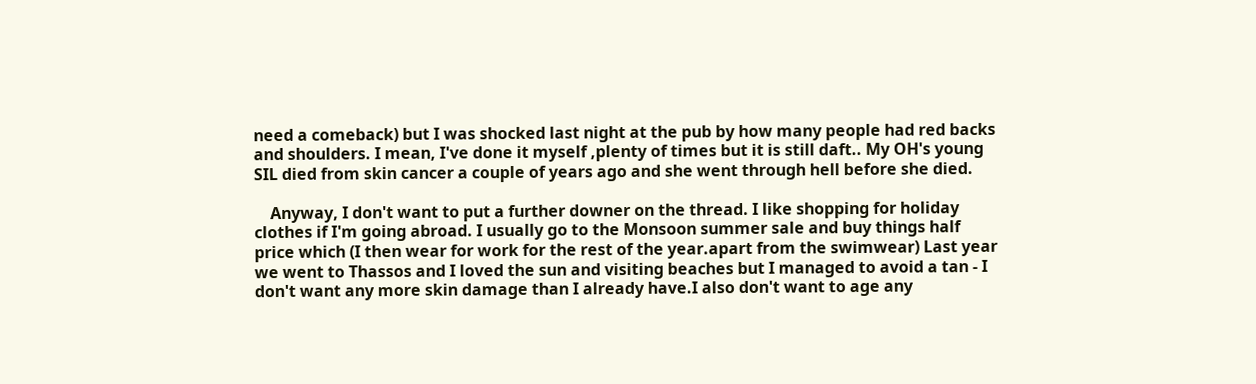need a comeback) but I was shocked last night at the pub by how many people had red backs and shoulders. I mean, I've done it myself ,plenty of times but it is still daft.. My OH's young SIL died from skin cancer a couple of years ago and she went through hell before she died.

    Anyway, I don't want to put a further downer on the thread. I like shopping for holiday clothes if I'm going abroad. I usually go to the Monsoon summer sale and buy things half price which (I then wear for work for the rest of the year.apart from the swimwear) Last year we went to Thassos and I loved the sun and visiting beaches but I managed to avoid a tan - I don't want any more skin damage than I already have.I also don't want to age any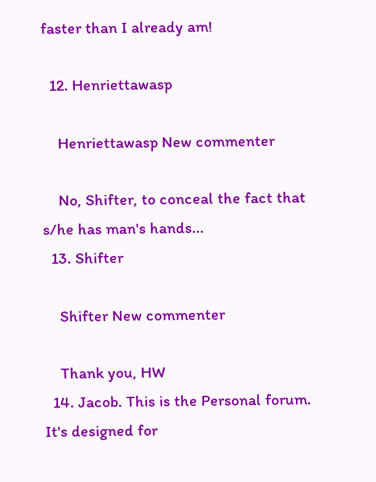faster than I already am!

  12. Henriettawasp

    Henriettawasp New commenter

    No, Shifter, to conceal the fact that s/he has man's hands...
  13. Shifter

    Shifter New commenter

    Thank you, HW
  14. Jacob. This is the Personal forum. It's designed for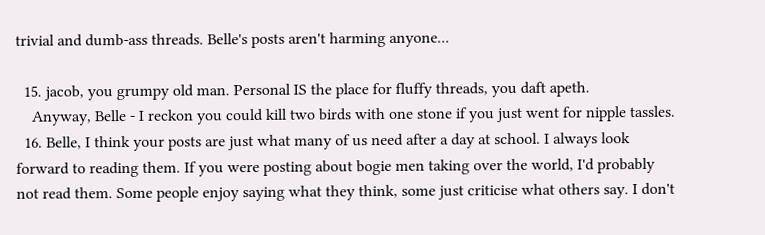trivial and dumb-ass threads. Belle's posts aren't harming anyone...

  15. jacob, you grumpy old man. Personal IS the place for fluffy threads, you daft apeth.
    Anyway, Belle - I reckon you could kill two birds with one stone if you just went for nipple tassles.
  16. Belle, I think your posts are just what many of us need after a day at school. I always look forward to reading them. If you were posting about bogie men taking over the world, I'd probably not read them. Some people enjoy saying what they think, some just criticise what others say. I don't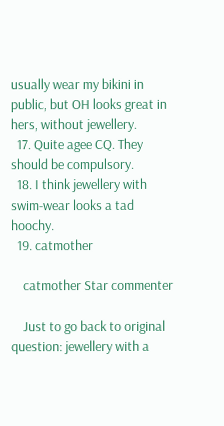usually wear my bikini in public, but OH looks great in hers, without jewellery.
  17. Quite agee CQ. They should be compulsory.
  18. I think jewellery with swim-wear looks a tad hoochy.
  19. catmother

    catmother Star commenter

    Just to go back to original question: jewellery with a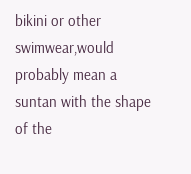bikini or other swimwear,would probably mean a suntan with the shape of the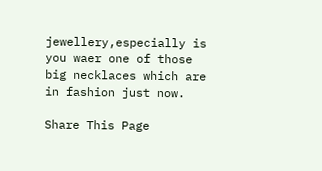jewellery,especially is you waer one of those big necklaces which are in fashion just now.

Share This Page